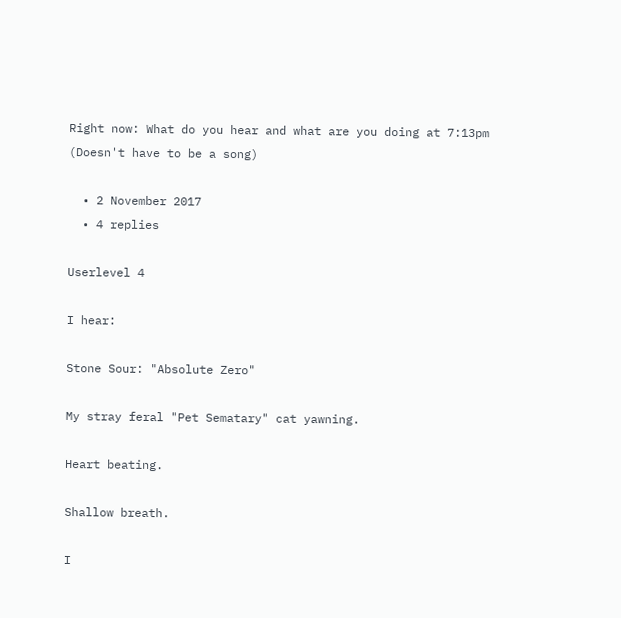Right now: What do you hear and what are you doing at 7:13pm (Doesn't have to be a song)

  • 2 November 2017
  • 4 replies

Userlevel 4

I hear:

Stone Sour: "Absolute Zero"

My stray feral "Pet Sematary" cat yawning.

Heart beating.

Shallow breath.

I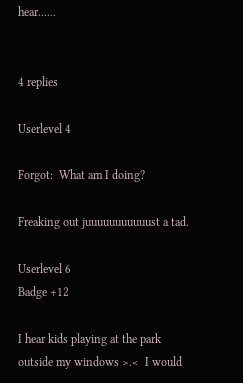hear......


4 replies

Userlevel 4

Forgot:  What am I doing?

Freaking out juuuuuuuuuuust a tad.

Userlevel 6
Badge +12

I hear kids playing at the park outside my windows >.<  I would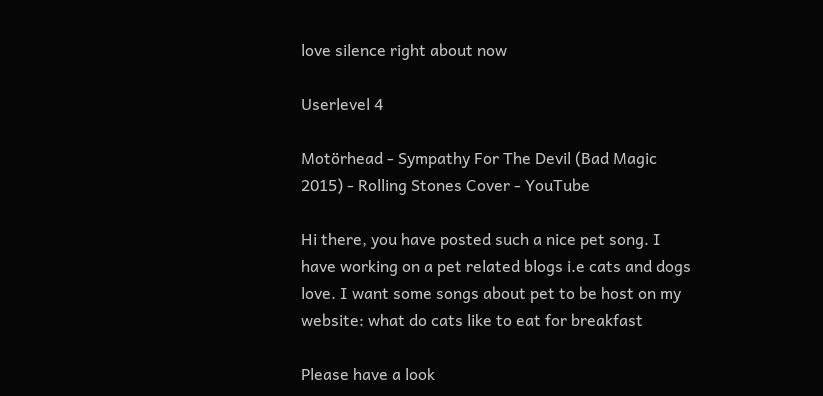love silence right about now

Userlevel 4

Motörhead - Sympathy For The Devil (Bad Magic 2015) - Rolling Stones Cover - YouTube

Hi there, you have posted such a nice pet song. I have working on a pet related blogs i.e cats and dogs love. I want some songs about pet to be host on my website: what do cats like to eat for breakfast

Please have a look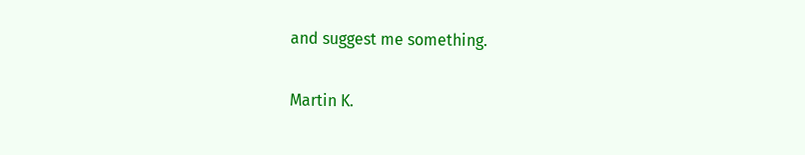and suggest me something.

Martin K.